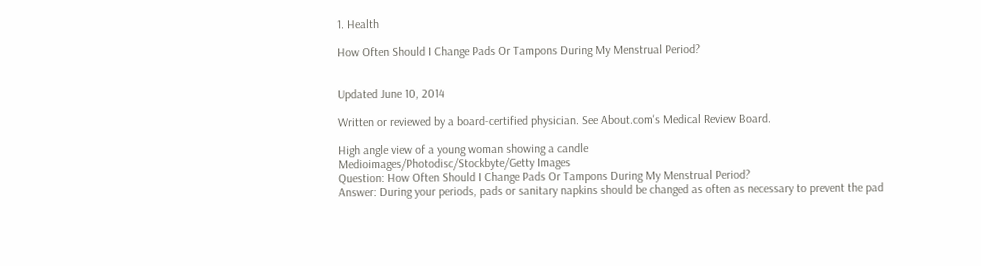1. Health

How Often Should I Change Pads Or Tampons During My Menstrual Period?


Updated June 10, 2014

Written or reviewed by a board-certified physician. See About.com's Medical Review Board.

High angle view of a young woman showing a candle
Medioimages/Photodisc/Stockbyte/Getty Images
Question: How Often Should I Change Pads Or Tampons During My Menstrual Period?
Answer: During your periods, pads or sanitary napkins should be changed as often as necessary to prevent the pad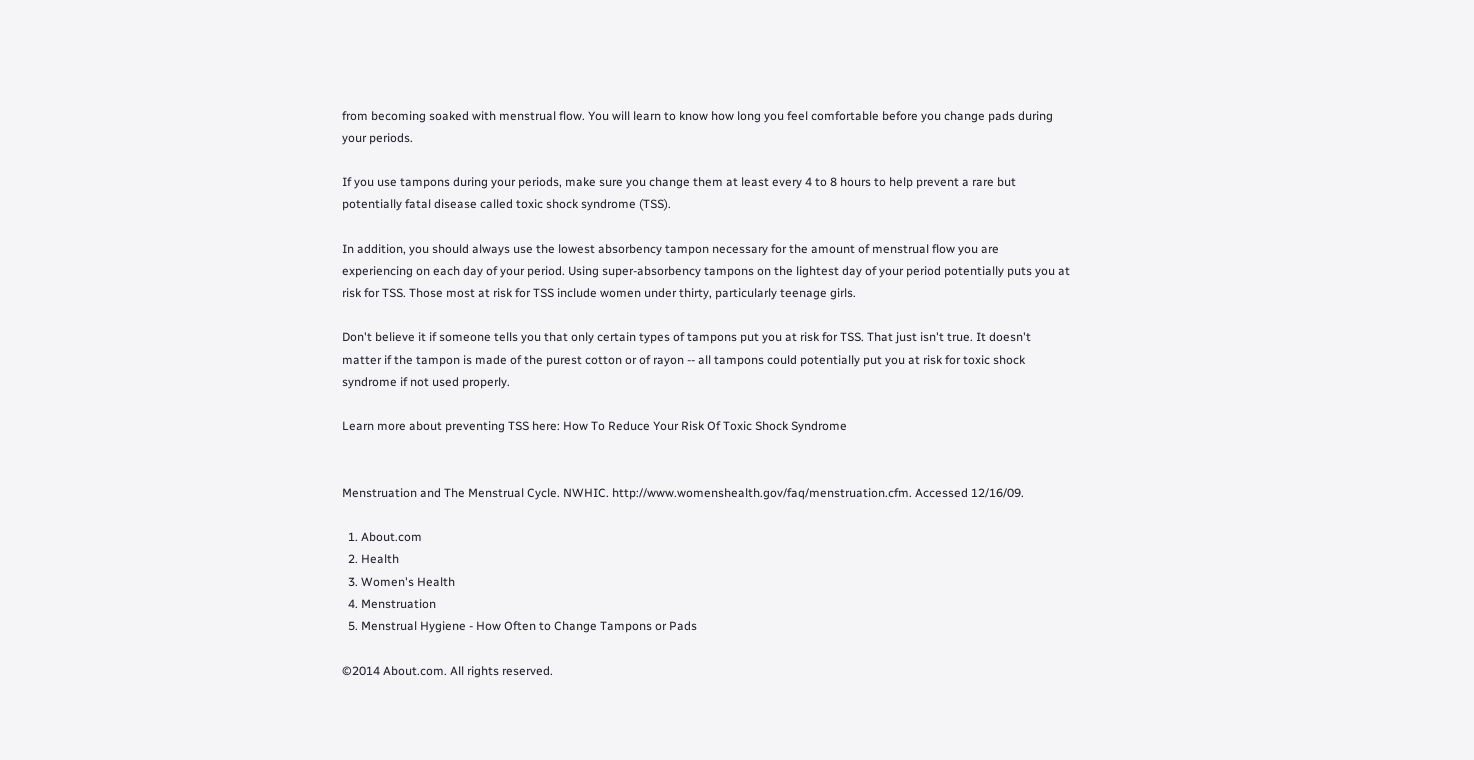from becoming soaked with menstrual flow. You will learn to know how long you feel comfortable before you change pads during your periods.

If you use tampons during your periods, make sure you change them at least every 4 to 8 hours to help prevent a rare but potentially fatal disease called toxic shock syndrome (TSS).

In addition, you should always use the lowest absorbency tampon necessary for the amount of menstrual flow you are experiencing on each day of your period. Using super-absorbency tampons on the lightest day of your period potentially puts you at risk for TSS. Those most at risk for TSS include women under thirty, particularly teenage girls.

Don't believe it if someone tells you that only certain types of tampons put you at risk for TSS. That just isn't true. It doesn't matter if the tampon is made of the purest cotton or of rayon -- all tampons could potentially put you at risk for toxic shock syndrome if not used properly.

Learn more about preventing TSS here: How To Reduce Your Risk Of Toxic Shock Syndrome


Menstruation and The Menstrual Cycle. NWHIC. http://www.womenshealth.gov/faq/menstruation.cfm. Accessed 12/16/09.

  1. About.com
  2. Health
  3. Women's Health
  4. Menstruation
  5. Menstrual Hygiene - How Often to Change Tampons or Pads

©2014 About.com. All rights reserved.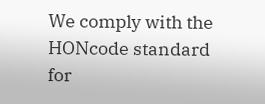We comply with the HONcode standard
for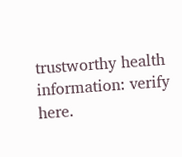trustworthy health
information: verify here.